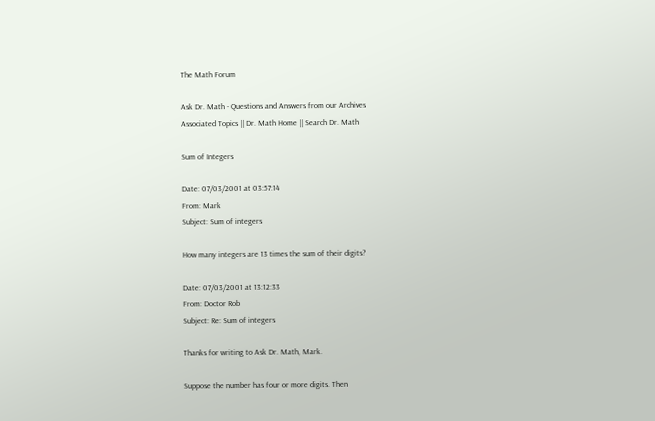The Math Forum

Ask Dr. Math - Questions and Answers from our Archives
Associated Topics || Dr. Math Home || Search Dr. Math

Sum of Integers

Date: 07/03/2001 at 03:57:14
From: Mark
Subject: Sum of integers

How many integers are 13 times the sum of their digits?

Date: 07/03/2001 at 13:12:33
From: Doctor Rob
Subject: Re: Sum of integers

Thanks for writing to Ask Dr. Math, Mark.

Suppose the number has four or more digits. Then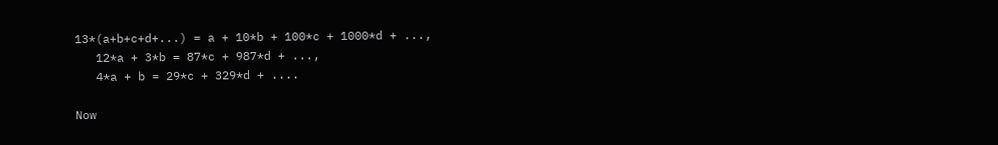13*(a+b+c+d+...) = a + 10*b + 100*c + 1000*d + ...,
   12*a + 3*b = 87*c + 987*d + ...,
   4*a + b = 29*c + 329*d + ....

Now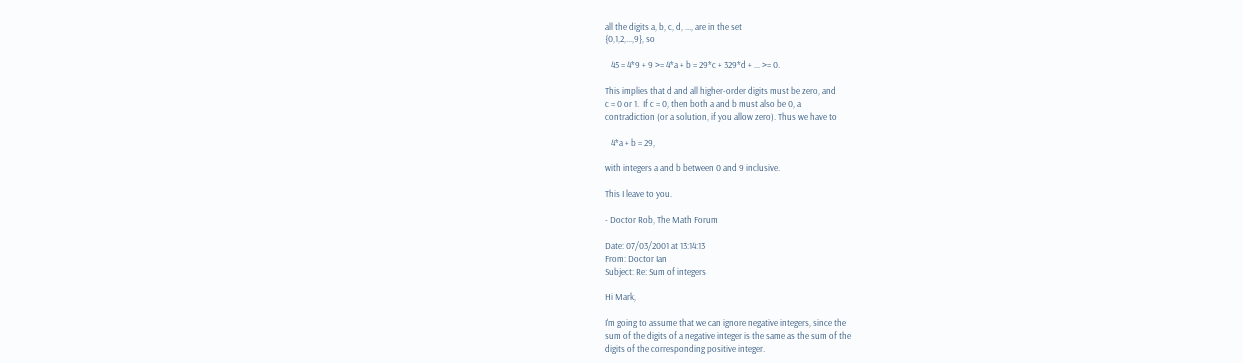all the digits a, b, c, d, ..., are in the set
{0,1,2,...,9}, so

   45 = 4*9 + 9 >= 4*a + b = 29*c + 329*d + ... >= 0.

This implies that d and all higher-order digits must be zero, and
c = 0 or 1.  If c = 0, then both a and b must also be 0, a
contradiction (or a solution, if you allow zero). Thus we have to

   4*a + b = 29,

with integers a and b between 0 and 9 inclusive.

This I leave to you.

- Doctor Rob, The Math Forum

Date: 07/03/2001 at 13:14:13
From: Doctor Ian
Subject: Re: Sum of integers

Hi Mark,

I'm going to assume that we can ignore negative integers, since the
sum of the digits of a negative integer is the same as the sum of the
digits of the corresponding positive integer.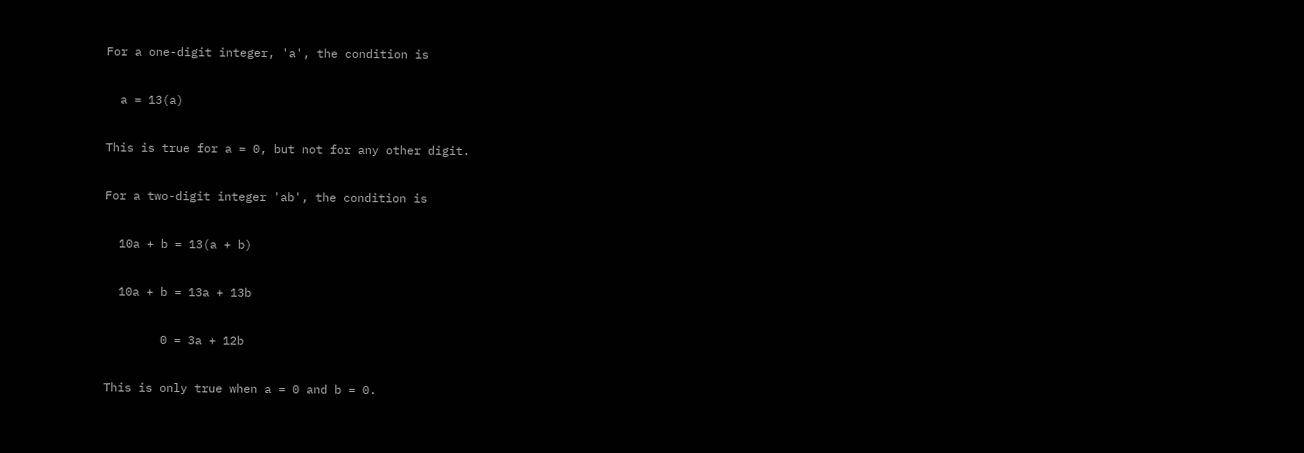For a one-digit integer, 'a', the condition is

  a = 13(a)

This is true for a = 0, but not for any other digit.

For a two-digit integer 'ab', the condition is

  10a + b = 13(a + b)

  10a + b = 13a + 13b

        0 = 3a + 12b

This is only true when a = 0 and b = 0.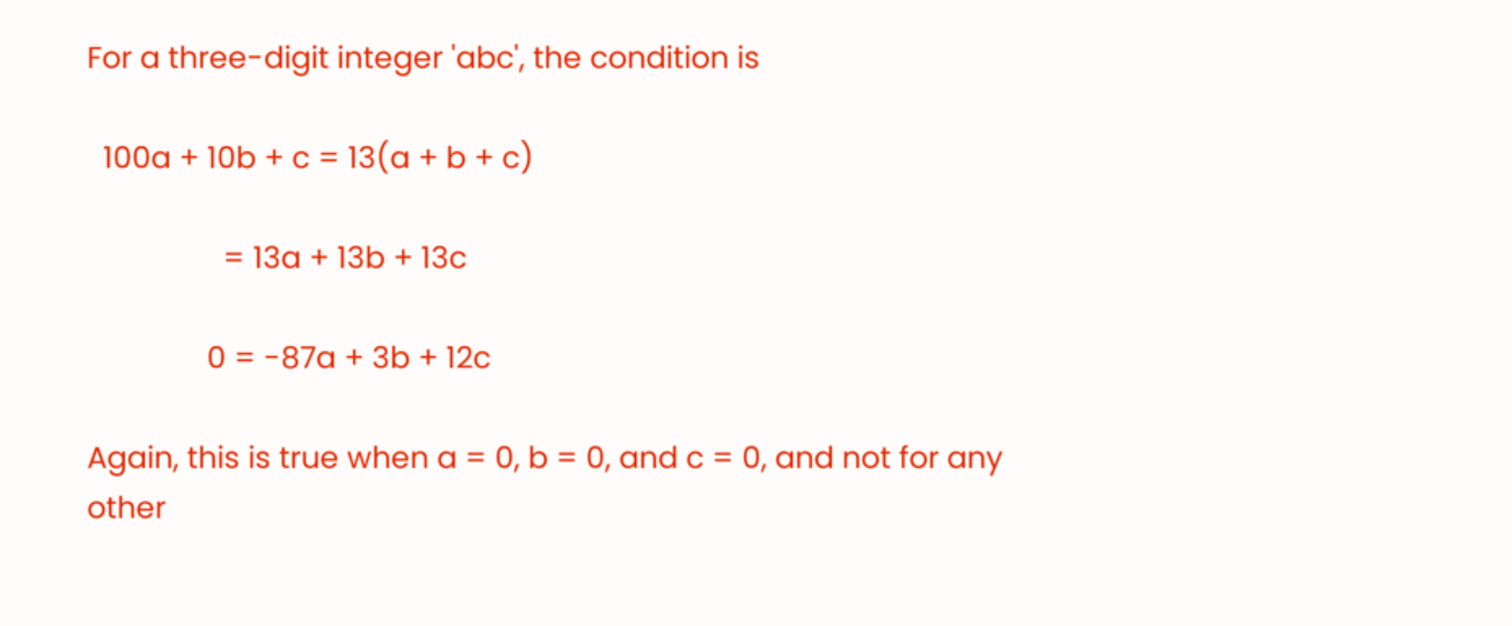For a three-digit integer 'abc', the condition is

  100a + 10b + c = 13(a + b + c)

                 = 13a + 13b + 13c

               0 = -87a + 3b + 12c

Again, this is true when a = 0, b = 0, and c = 0, and not for any
other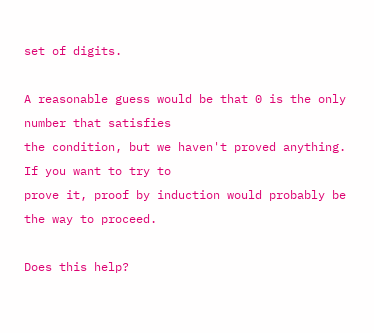set of digits.

A reasonable guess would be that 0 is the only number that satisfies
the condition, but we haven't proved anything. If you want to try to
prove it, proof by induction would probably be the way to proceed.

Does this help?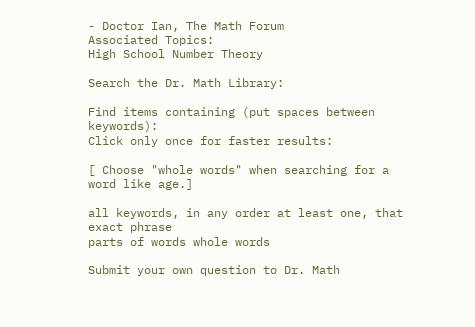- Doctor Ian, The Math Forum
Associated Topics:
High School Number Theory

Search the Dr. Math Library:

Find items containing (put spaces between keywords):
Click only once for faster results:

[ Choose "whole words" when searching for a word like age.]

all keywords, in any order at least one, that exact phrase
parts of words whole words

Submit your own question to Dr. Math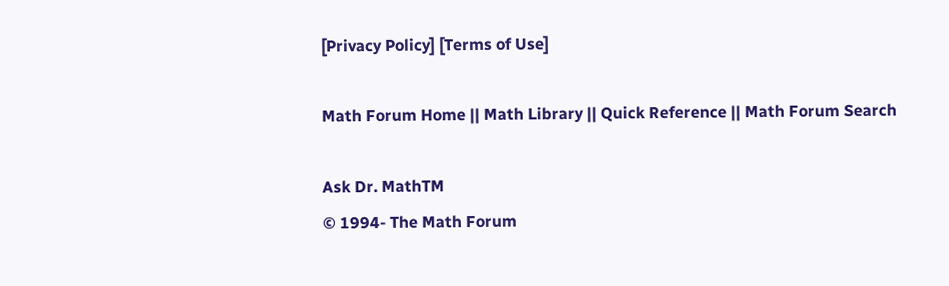[Privacy Policy] [Terms of Use]

Math Forum Home || Math Library || Quick Reference || Math Forum Search

Ask Dr. MathTM
© 1994- The Math Forum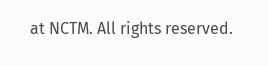at NCTM. All rights reserved.